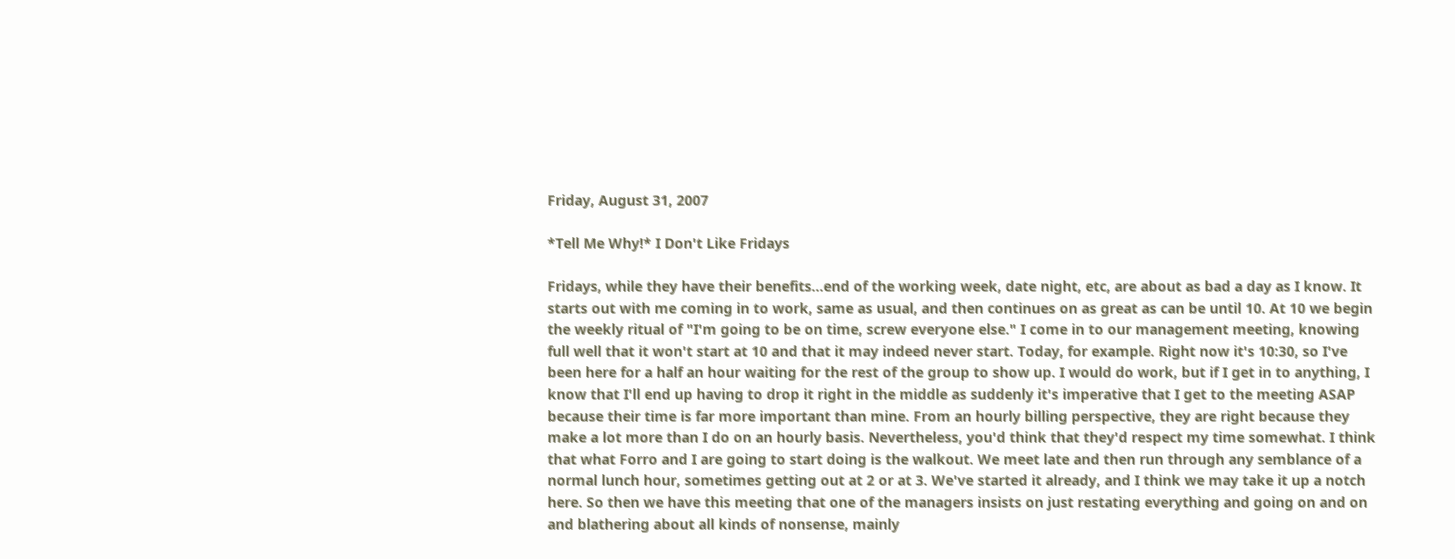Friday, August 31, 2007

*Tell Me Why!* I Don't Like Fridays

Fridays, while they have their benefits...end of the working week, date night, etc, are about as bad a day as I know. It starts out with me coming in to work, same as usual, and then continues on as great as can be until 10. At 10 we begin the weekly ritual of "I'm going to be on time, screw everyone else." I come in to our management meeting, knowing full well that it won't start at 10 and that it may indeed never start. Today, for example. Right now it's 10:30, so I've been here for a half an hour waiting for the rest of the group to show up. I would do work, but if I get in to anything, I know that I'll end up having to drop it right in the middle as suddenly it's imperative that I get to the meeting ASAP because their time is far more important than mine. From an hourly billing perspective, they are right because they make a lot more than I do on an hourly basis. Nevertheless, you'd think that they'd respect my time somewhat. I think that what Forro and I are going to start doing is the walkout. We meet late and then run through any semblance of a normal lunch hour, sometimes getting out at 2 or at 3. We've started it already, and I think we may take it up a notch here. So then we have this meeting that one of the managers insists on just restating everything and going on and on and blathering about all kinds of nonsense, mainly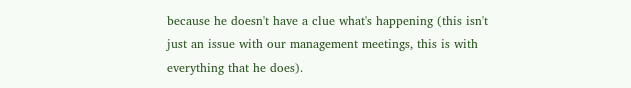because he doesn't have a clue what's happening (this isn't just an issue with our management meetings, this is with everything that he does).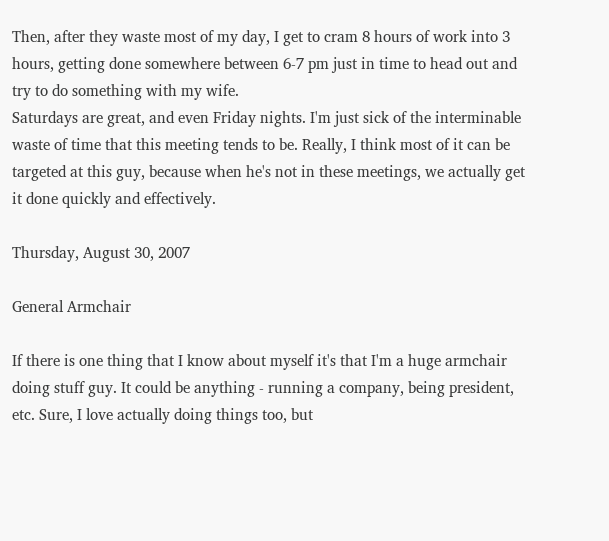Then, after they waste most of my day, I get to cram 8 hours of work into 3 hours, getting done somewhere between 6-7 pm just in time to head out and try to do something with my wife.
Saturdays are great, and even Friday nights. I'm just sick of the interminable waste of time that this meeting tends to be. Really, I think most of it can be targeted at this guy, because when he's not in these meetings, we actually get it done quickly and effectively.

Thursday, August 30, 2007

General Armchair

If there is one thing that I know about myself it's that I'm a huge armchair doing stuff guy. It could be anything - running a company, being president, etc. Sure, I love actually doing things too, but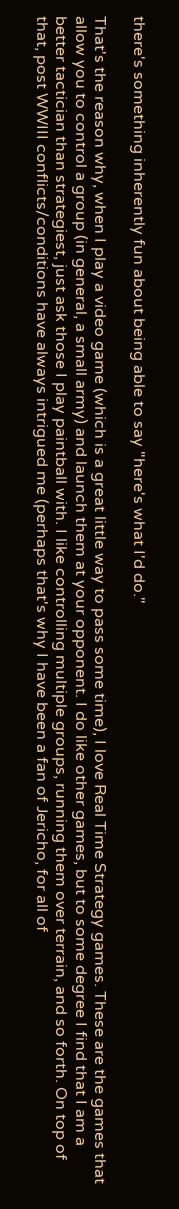there's something inherently fun about being able to say "here's what I'd do."

That's the reason why, when I play a video game (which is a great little way to pass some time), I love Real Time Strategy games. These are the games that allow you to control a group (in general, a small army) and launch them at your opponent. I do like other games, but to some degree I find that I am a better tactician than strategiest, just ask those I play paintball with. I like controlling multiple groups, running them over terrain, and so forth. On top of that, post WWIII conflicts/conditions have always intrigued me (perhaps that's why I have been a fan of Jericho, for all of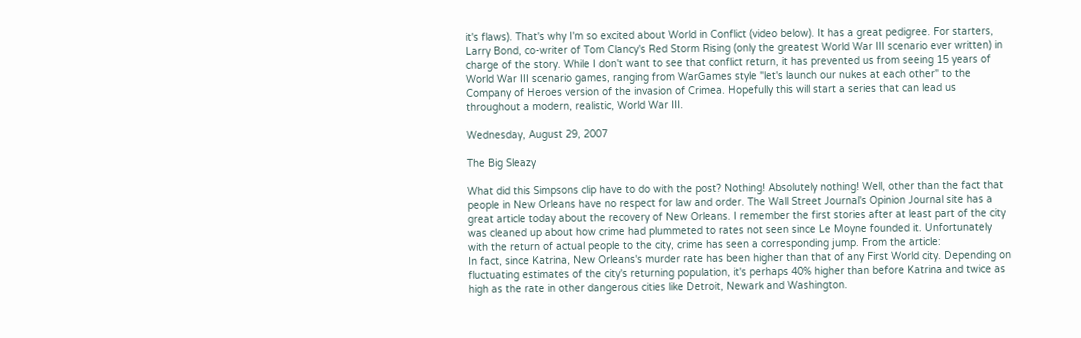it's flaws). That's why I'm so excited about World in Conflict (video below). It has a great pedigree. For starters, Larry Bond, co-writer of Tom Clancy's Red Storm Rising (only the greatest World War III scenario ever written) in charge of the story. While I don't want to see that conflict return, it has prevented us from seeing 15 years of World War III scenario games, ranging from WarGames style "let's launch our nukes at each other" to the Company of Heroes version of the invasion of Crimea. Hopefully this will start a series that can lead us throughout a modern, realistic, World War III.

Wednesday, August 29, 2007

The Big Sleazy

What did this Simpsons clip have to do with the post? Nothing! Absolutely nothing! Well, other than the fact that people in New Orleans have no respect for law and order. The Wall Street Journal's Opinion Journal site has a great article today about the recovery of New Orleans. I remember the first stories after at least part of the city was cleaned up about how crime had plummeted to rates not seen since Le Moyne founded it. Unfortunately with the return of actual people to the city, crime has seen a corresponding jump. From the article:
In fact, since Katrina, New Orleans's murder rate has been higher than that of any First World city. Depending on fluctuating estimates of the city's returning population, it's perhaps 40% higher than before Katrina and twice as high as the rate in other dangerous cities like Detroit, Newark and Washington.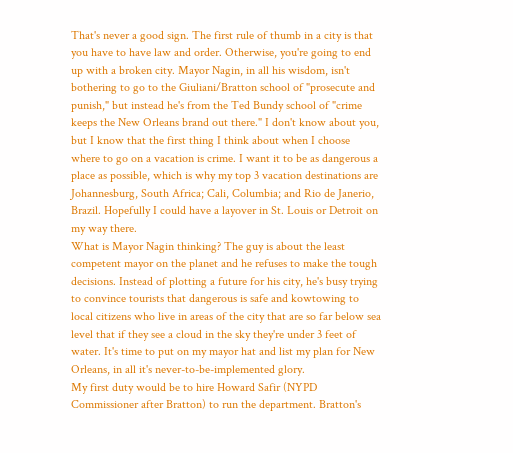That's never a good sign. The first rule of thumb in a city is that you have to have law and order. Otherwise, you're going to end up with a broken city. Mayor Nagin, in all his wisdom, isn't bothering to go to the Giuliani/Bratton school of "prosecute and punish," but instead he's from the Ted Bundy school of "crime keeps the New Orleans brand out there." I don't know about you, but I know that the first thing I think about when I choose where to go on a vacation is crime. I want it to be as dangerous a place as possible, which is why my top 3 vacation destinations are Johannesburg, South Africa; Cali, Columbia; and Rio de Janerio, Brazil. Hopefully I could have a layover in St. Louis or Detroit on my way there.
What is Mayor Nagin thinking? The guy is about the least competent mayor on the planet and he refuses to make the tough decisions. Instead of plotting a future for his city, he's busy trying to convince tourists that dangerous is safe and kowtowing to local citizens who live in areas of the city that are so far below sea level that if they see a cloud in the sky they're under 3 feet of water. It's time to put on my mayor hat and list my plan for New Orleans, in all it's never-to-be-implemented glory.
My first duty would be to hire Howard Safir (NYPD Commissioner after Bratton) to run the department. Bratton's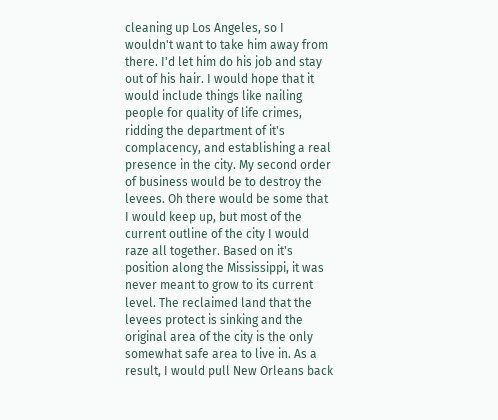cleaning up Los Angeles, so I wouldn't want to take him away from there. I'd let him do his job and stay out of his hair. I would hope that it would include things like nailing people for quality of life crimes, ridding the department of it's complacency, and establishing a real presence in the city. My second order of business would be to destroy the levees. Oh there would be some that I would keep up, but most of the current outline of the city I would raze all together. Based on it's position along the Mississippi, it was never meant to grow to its current level. The reclaimed land that the levees protect is sinking and the original area of the city is the only somewhat safe area to live in. As a result, I would pull New Orleans back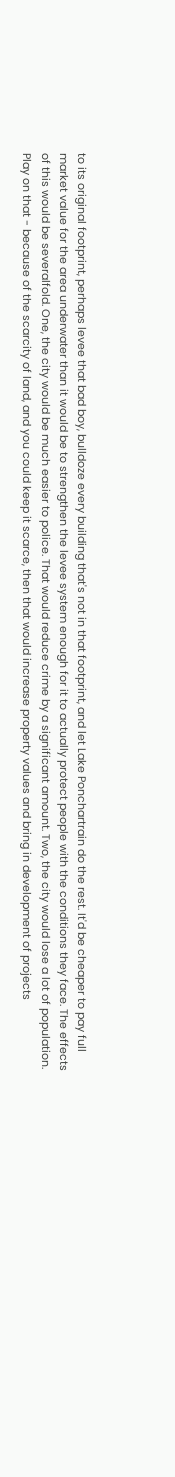to its original footprint, perhaps levee that bad boy, bulldoze every building that's not in that footprint, and let Lake Ponchartrain do the rest. It'd be cheaper to pay full market value for the area underwater than it would be to strengthen the levee system enough for it to actually protect people with the conditions they face. The effects of this would be severalfold. One, the city would be much easier to police. That would reduce crime by a significant amount. Two, the city would lose a lot of population. Play on that - because of the scarcity of land, and you could keep it scarce, then that would increase property values and bring in development of projects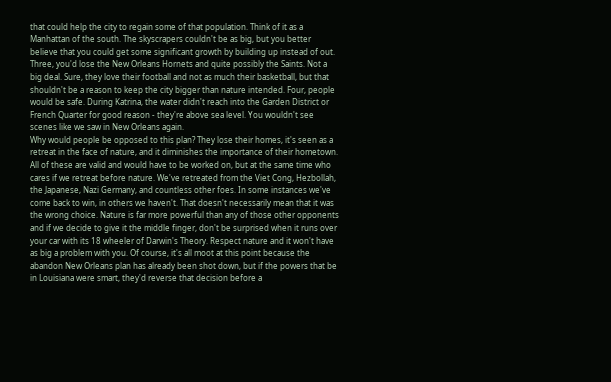that could help the city to regain some of that population. Think of it as a Manhattan of the south. The skyscrapers couldn't be as big, but you better believe that you could get some significant growth by building up instead of out. Three, you'd lose the New Orleans Hornets and quite possibly the Saints. Not a big deal. Sure, they love their football and not as much their basketball, but that shouldn't be a reason to keep the city bigger than nature intended. Four, people would be safe. During Katrina, the water didn't reach into the Garden District or French Quarter for good reason - they're above sea level. You wouldn't see scenes like we saw in New Orleans again.
Why would people be opposed to this plan? They lose their homes, it's seen as a retreat in the face of nature, and it diminishes the importance of their hometown. All of these are valid and would have to be worked on, but at the same time who cares if we retreat before nature. We've retreated from the Viet Cong, Hezbollah, the Japanese, Nazi Germany, and countless other foes. In some instances we've come back to win, in others we haven't. That doesn't necessarily mean that it was the wrong choice. Nature is far more powerful than any of those other opponents and if we decide to give it the middle finger, don't be surprised when it runs over your car with its 18 wheeler of Darwin's Theory. Respect nature and it won't have as big a problem with you. Of course, it's all moot at this point because the abandon New Orleans plan has already been shot down, but if the powers that be in Louisiana were smart, they'd reverse that decision before a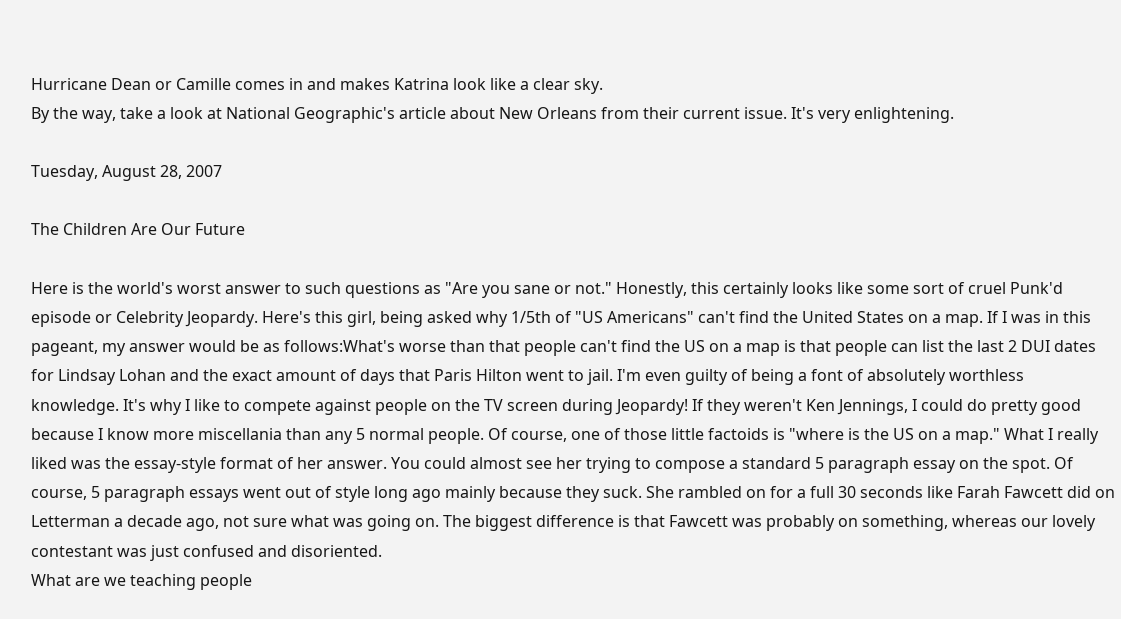Hurricane Dean or Camille comes in and makes Katrina look like a clear sky.
By the way, take a look at National Geographic's article about New Orleans from their current issue. It's very enlightening.

Tuesday, August 28, 2007

The Children Are Our Future

Here is the world's worst answer to such questions as "Are you sane or not." Honestly, this certainly looks like some sort of cruel Punk'd episode or Celebrity Jeopardy. Here's this girl, being asked why 1/5th of "US Americans" can't find the United States on a map. If I was in this pageant, my answer would be as follows:What's worse than that people can't find the US on a map is that people can list the last 2 DUI dates for Lindsay Lohan and the exact amount of days that Paris Hilton went to jail. I'm even guilty of being a font of absolutely worthless knowledge. It's why I like to compete against people on the TV screen during Jeopardy! If they weren't Ken Jennings, I could do pretty good because I know more miscellania than any 5 normal people. Of course, one of those little factoids is "where is the US on a map." What I really liked was the essay-style format of her answer. You could almost see her trying to compose a standard 5 paragraph essay on the spot. Of course, 5 paragraph essays went out of style long ago mainly because they suck. She rambled on for a full 30 seconds like Farah Fawcett did on Letterman a decade ago, not sure what was going on. The biggest difference is that Fawcett was probably on something, whereas our lovely contestant was just confused and disoriented.
What are we teaching people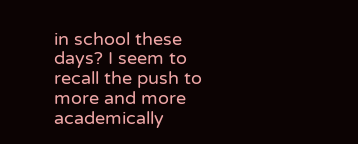in school these days? I seem to recall the push to more and more academically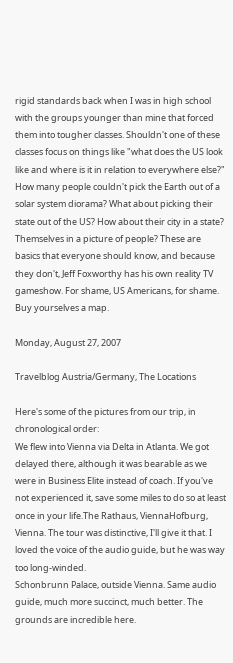rigid standards back when I was in high school with the groups younger than mine that forced them into tougher classes. Shouldn't one of these classes focus on things like "what does the US look like and where is it in relation to everywhere else?" How many people couldn't pick the Earth out of a solar system diorama? What about picking their state out of the US? How about their city in a state? Themselves in a picture of people? These are basics that everyone should know, and because they don't, Jeff Foxworthy has his own reality TV gameshow. For shame, US Americans, for shame. Buy yourselves a map.

Monday, August 27, 2007

Travelblog Austria/Germany, The Locations

Here's some of the pictures from our trip, in chronological order:
We flew into Vienna via Delta in Atlanta. We got delayed there, although it was bearable as we were in Business Elite instead of coach. If you've not experienced it, save some miles to do so at least once in your life.The Rathaus, ViennaHofburg, Vienna. The tour was distinctive, I'll give it that. I loved the voice of the audio guide, but he was way too long-winded.
Schonbrunn Palace, outside Vienna. Same audio guide, much more succinct, much better. The grounds are incredible here.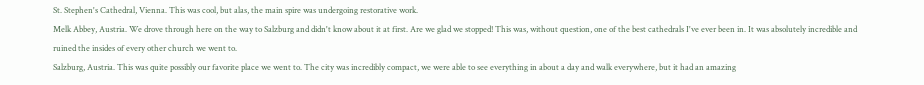St. Stephen's Cathedral, Vienna. This was cool, but alas, the main spire was undergoing restorative work.
Melk Abbey, Austria. We drove through here on the way to Salzburg and didn't know about it at first. Are we glad we stopped! This was, without question, one of the best cathedrals I've ever been in. It was absolutely incredible and ruined the insides of every other church we went to.
Salzburg, Austria. This was quite possibly our favorite place we went to. The city was incredibly compact, we were able to see everything in about a day and walk everywhere, but it had an amazing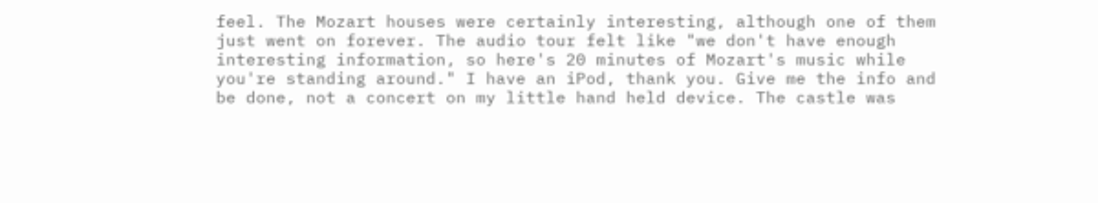feel. The Mozart houses were certainly interesting, although one of them just went on forever. The audio tour felt like "we don't have enough interesting information, so here's 20 minutes of Mozart's music while you're standing around." I have an iPod, thank you. Give me the info and be done, not a concert on my little hand held device. The castle was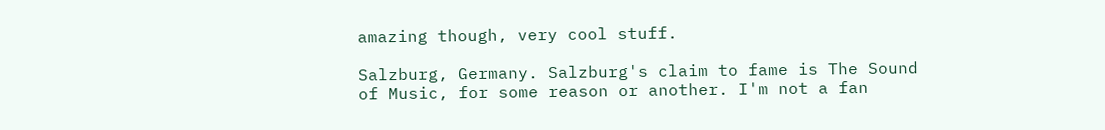amazing though, very cool stuff.

Salzburg, Germany. Salzburg's claim to fame is The Sound of Music, for some reason or another. I'm not a fan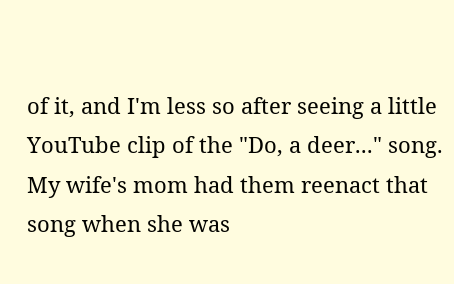of it, and I'm less so after seeing a little YouTube clip of the "Do, a deer..." song. My wife's mom had them reenact that song when she was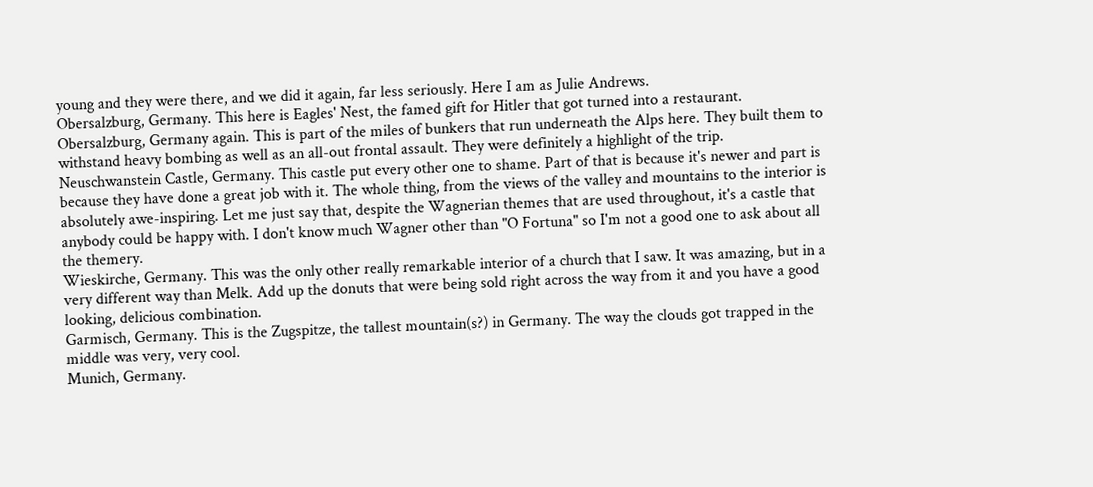young and they were there, and we did it again, far less seriously. Here I am as Julie Andrews.
Obersalzburg, Germany. This here is Eagles' Nest, the famed gift for Hitler that got turned into a restaurant.
Obersalzburg, Germany again. This is part of the miles of bunkers that run underneath the Alps here. They built them to withstand heavy bombing as well as an all-out frontal assault. They were definitely a highlight of the trip.
Neuschwanstein Castle, Germany. This castle put every other one to shame. Part of that is because it's newer and part is because they have done a great job with it. The whole thing, from the views of the valley and mountains to the interior is absolutely awe-inspiring. Let me just say that, despite the Wagnerian themes that are used throughout, it's a castle that anybody could be happy with. I don't know much Wagner other than "O Fortuna" so I'm not a good one to ask about all the themery.
Wieskirche, Germany. This was the only other really remarkable interior of a church that I saw. It was amazing, but in a very different way than Melk. Add up the donuts that were being sold right across the way from it and you have a good looking, delicious combination.
Garmisch, Germany. This is the Zugspitze, the tallest mountain(s?) in Germany. The way the clouds got trapped in the middle was very, very cool.
Munich, Germany.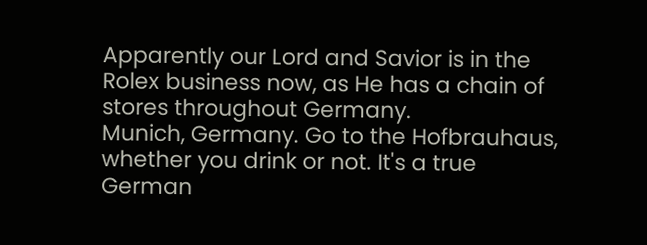Apparently our Lord and Savior is in the Rolex business now, as He has a chain of stores throughout Germany.
Munich, Germany. Go to the Hofbrauhaus, whether you drink or not. It's a true German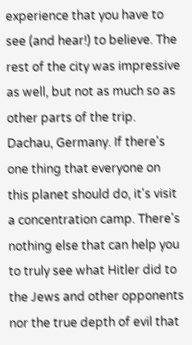experience that you have to see (and hear!) to believe. The rest of the city was impressive as well, but not as much so as other parts of the trip.
Dachau, Germany. If there's one thing that everyone on this planet should do, it's visit a concentration camp. There's nothing else that can help you to truly see what Hitler did to the Jews and other opponents nor the true depth of evil that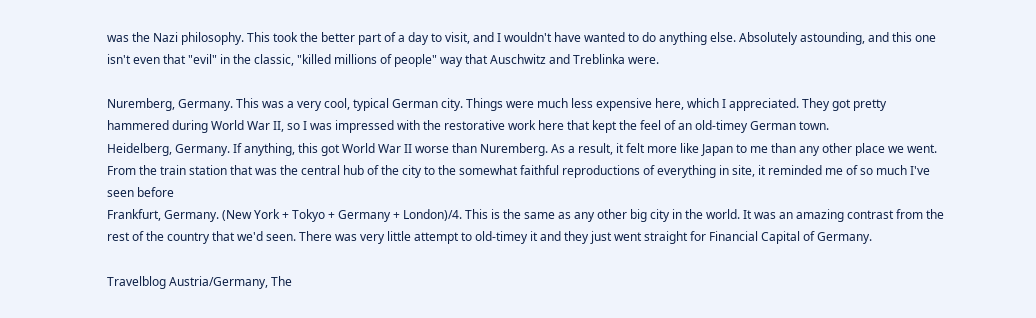was the Nazi philosophy. This took the better part of a day to visit, and I wouldn't have wanted to do anything else. Absolutely astounding, and this one isn't even that "evil" in the classic, "killed millions of people" way that Auschwitz and Treblinka were.

Nuremberg, Germany. This was a very cool, typical German city. Things were much less expensive here, which I appreciated. They got pretty hammered during World War II, so I was impressed with the restorative work here that kept the feel of an old-timey German town.
Heidelberg, Germany. If anything, this got World War II worse than Nuremberg. As a result, it felt more like Japan to me than any other place we went. From the train station that was the central hub of the city to the somewhat faithful reproductions of everything in site, it reminded me of so much I've seen before
Frankfurt, Germany. (New York + Tokyo + Germany + London)/4. This is the same as any other big city in the world. It was an amazing contrast from the rest of the country that we'd seen. There was very little attempt to old-timey it and they just went straight for Financial Capital of Germany.

Travelblog Austria/Germany, The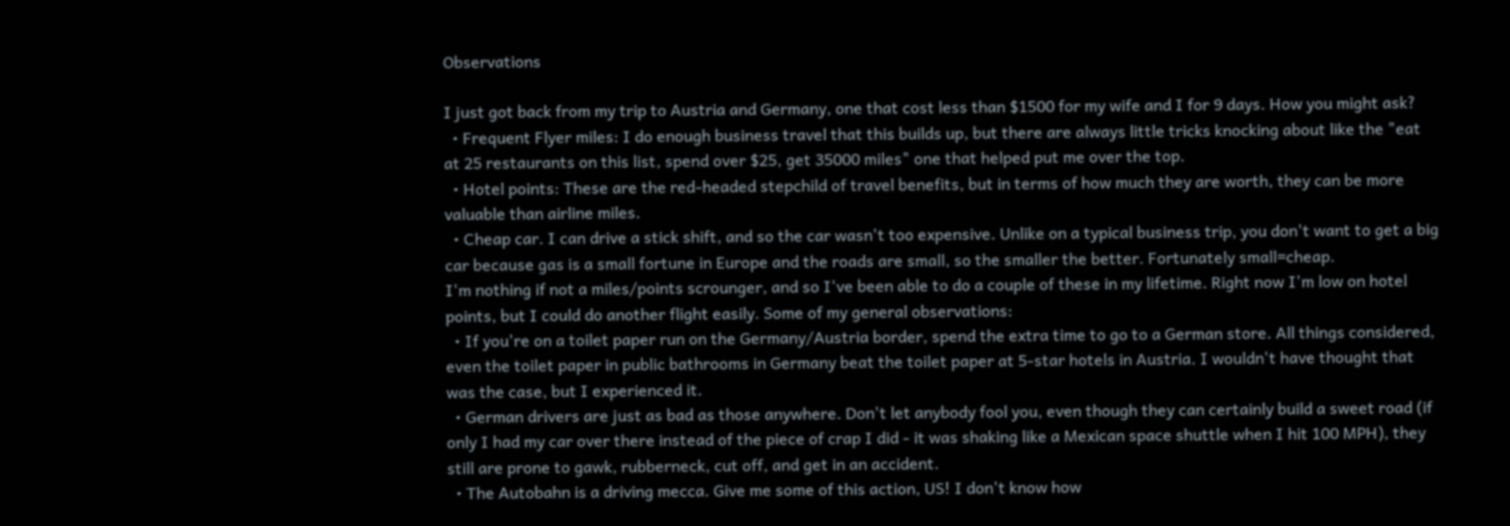Observations

I just got back from my trip to Austria and Germany, one that cost less than $1500 for my wife and I for 9 days. How you might ask?
  • Frequent Flyer miles: I do enough business travel that this builds up, but there are always little tricks knocking about like the "eat at 25 restaurants on this list, spend over $25, get 35000 miles" one that helped put me over the top.
  • Hotel points: These are the red-headed stepchild of travel benefits, but in terms of how much they are worth, they can be more valuable than airline miles.
  • Cheap car. I can drive a stick shift, and so the car wasn't too expensive. Unlike on a typical business trip, you don't want to get a big car because gas is a small fortune in Europe and the roads are small, so the smaller the better. Fortunately small=cheap.
I'm nothing if not a miles/points scrounger, and so I've been able to do a couple of these in my lifetime. Right now I'm low on hotel points, but I could do another flight easily. Some of my general observations:
  • If you're on a toilet paper run on the Germany/Austria border, spend the extra time to go to a German store. All things considered, even the toilet paper in public bathrooms in Germany beat the toilet paper at 5-star hotels in Austria. I wouldn't have thought that was the case, but I experienced it.
  • German drivers are just as bad as those anywhere. Don't let anybody fool you, even though they can certainly build a sweet road (if only I had my car over there instead of the piece of crap I did - it was shaking like a Mexican space shuttle when I hit 100 MPH), they still are prone to gawk, rubberneck, cut off, and get in an accident.
  • The Autobahn is a driving mecca. Give me some of this action, US! I don't know how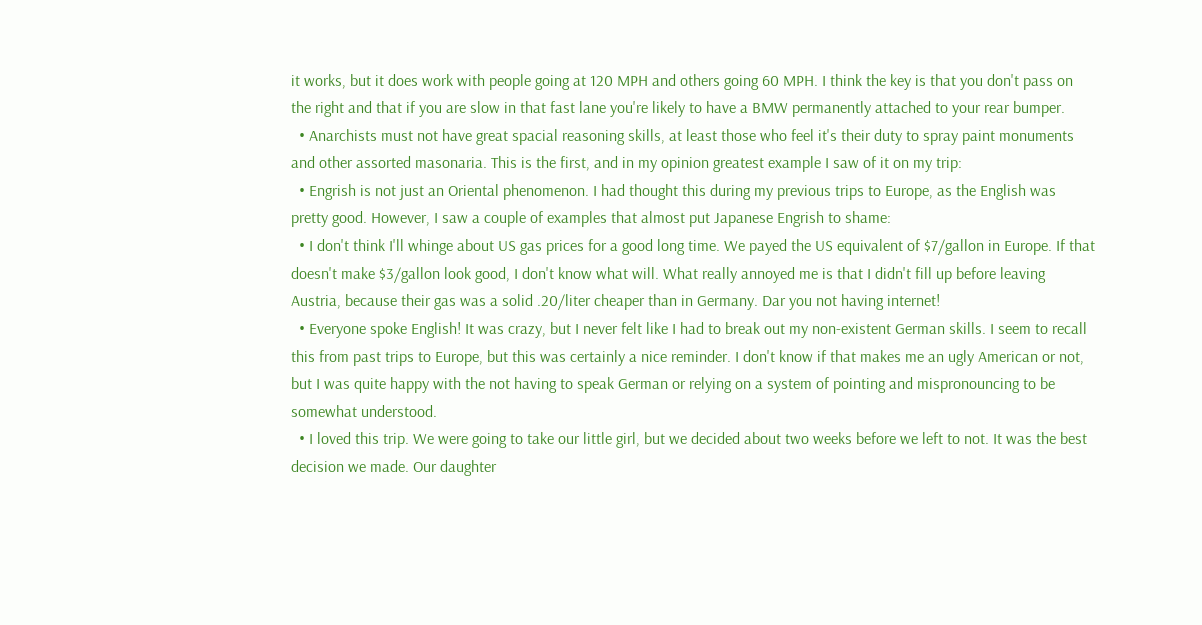it works, but it does work with people going at 120 MPH and others going 60 MPH. I think the key is that you don't pass on the right and that if you are slow in that fast lane you're likely to have a BMW permanently attached to your rear bumper.
  • Anarchists must not have great spacial reasoning skills, at least those who feel it's their duty to spray paint monuments and other assorted masonaria. This is the first, and in my opinion greatest example I saw of it on my trip:
  • Engrish is not just an Oriental phenomenon. I had thought this during my previous trips to Europe, as the English was pretty good. However, I saw a couple of examples that almost put Japanese Engrish to shame:
  • I don't think I'll whinge about US gas prices for a good long time. We payed the US equivalent of $7/gallon in Europe. If that doesn't make $3/gallon look good, I don't know what will. What really annoyed me is that I didn't fill up before leaving Austria, because their gas was a solid .20/liter cheaper than in Germany. Dar you not having internet!
  • Everyone spoke English! It was crazy, but I never felt like I had to break out my non-existent German skills. I seem to recall this from past trips to Europe, but this was certainly a nice reminder. I don't know if that makes me an ugly American or not, but I was quite happy with the not having to speak German or relying on a system of pointing and mispronouncing to be somewhat understood.
  • I loved this trip. We were going to take our little girl, but we decided about two weeks before we left to not. It was the best decision we made. Our daughter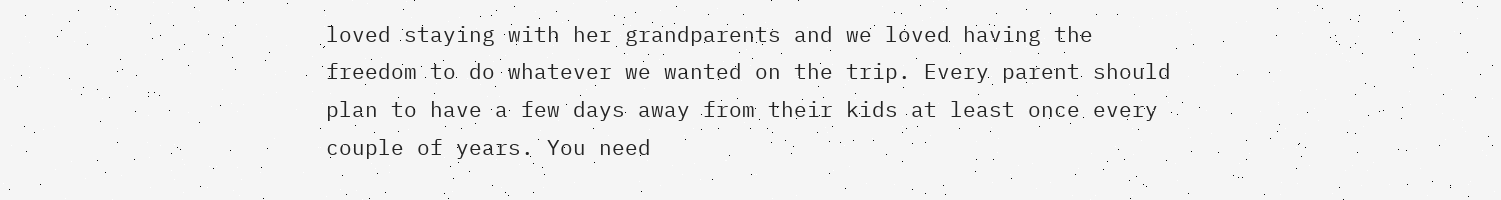loved staying with her grandparents and we loved having the freedom to do whatever we wanted on the trip. Every parent should plan to have a few days away from their kids at least once every couple of years. You need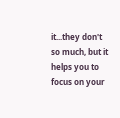it...they don't so much, but it helps you to focus on your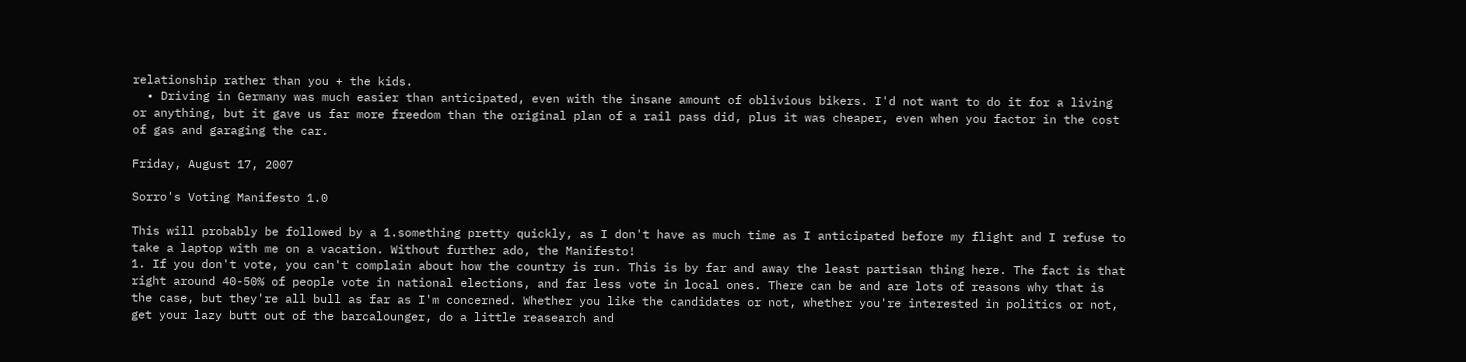relationship rather than you + the kids.
  • Driving in Germany was much easier than anticipated, even with the insane amount of oblivious bikers. I'd not want to do it for a living or anything, but it gave us far more freedom than the original plan of a rail pass did, plus it was cheaper, even when you factor in the cost of gas and garaging the car.

Friday, August 17, 2007

Sorro's Voting Manifesto 1.0

This will probably be followed by a 1.something pretty quickly, as I don't have as much time as I anticipated before my flight and I refuse to take a laptop with me on a vacation. Without further ado, the Manifesto!
1. If you don't vote, you can't complain about how the country is run. This is by far and away the least partisan thing here. The fact is that right around 40-50% of people vote in national elections, and far less vote in local ones. There can be and are lots of reasons why that is the case, but they're all bull as far as I'm concerned. Whether you like the candidates or not, whether you're interested in politics or not, get your lazy butt out of the barcalounger, do a little reasearch and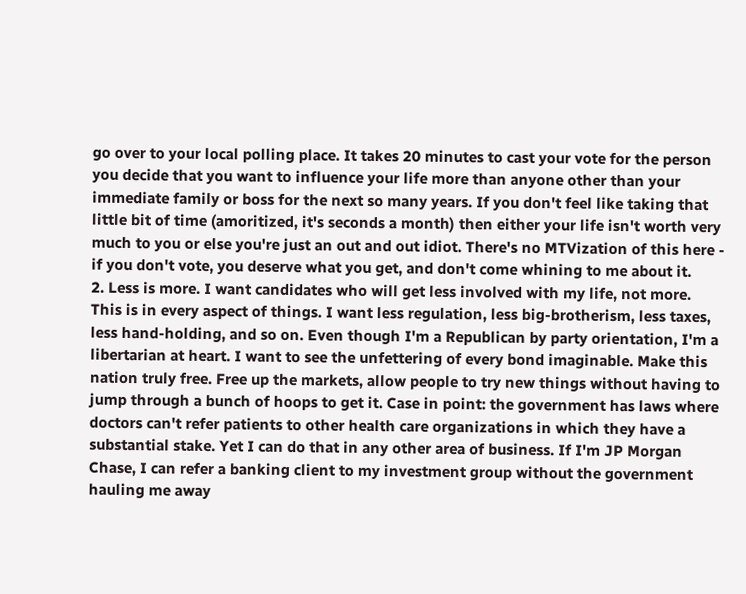go over to your local polling place. It takes 20 minutes to cast your vote for the person you decide that you want to influence your life more than anyone other than your immediate family or boss for the next so many years. If you don't feel like taking that little bit of time (amoritized, it's seconds a month) then either your life isn't worth very much to you or else you're just an out and out idiot. There's no MTVization of this here - if you don't vote, you deserve what you get, and don't come whining to me about it.
2. Less is more. I want candidates who will get less involved with my life, not more. This is in every aspect of things. I want less regulation, less big-brotherism, less taxes, less hand-holding, and so on. Even though I'm a Republican by party orientation, I'm a libertarian at heart. I want to see the unfettering of every bond imaginable. Make this nation truly free. Free up the markets, allow people to try new things without having to jump through a bunch of hoops to get it. Case in point: the government has laws where doctors can't refer patients to other health care organizations in which they have a substantial stake. Yet I can do that in any other area of business. If I'm JP Morgan Chase, I can refer a banking client to my investment group without the government hauling me away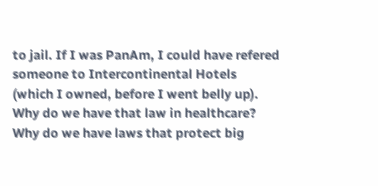to jail. If I was PanAm, I could have refered someone to Intercontinental Hotels (which I owned, before I went belly up). Why do we have that law in healthcare? Why do we have laws that protect big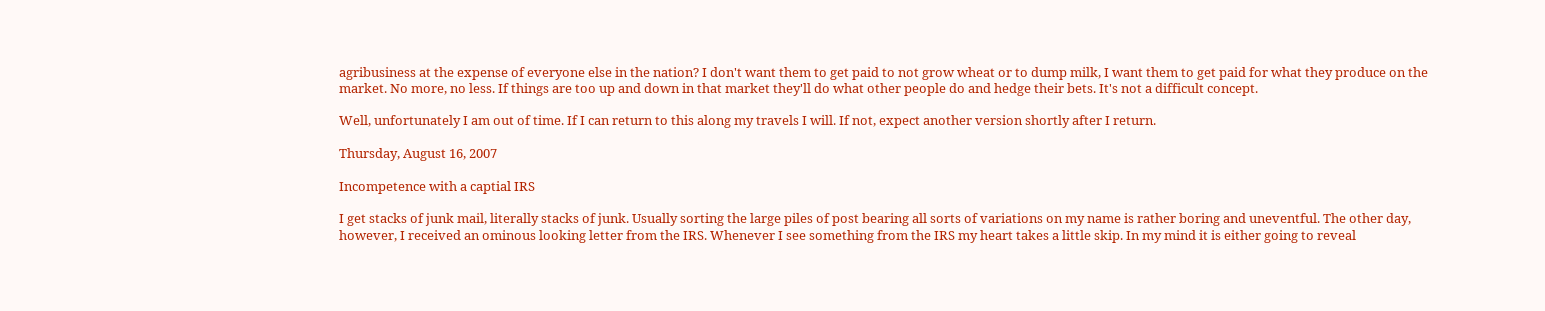agribusiness at the expense of everyone else in the nation? I don't want them to get paid to not grow wheat or to dump milk, I want them to get paid for what they produce on the market. No more, no less. If things are too up and down in that market they'll do what other people do and hedge their bets. It's not a difficult concept.

Well, unfortunately I am out of time. If I can return to this along my travels I will. If not, expect another version shortly after I return.

Thursday, August 16, 2007

Incompetence with a captial IRS

I get stacks of junk mail, literally stacks of junk. Usually sorting the large piles of post bearing all sorts of variations on my name is rather boring and uneventful. The other day, however, I received an ominous looking letter from the IRS. Whenever I see something from the IRS my heart takes a little skip. In my mind it is either going to reveal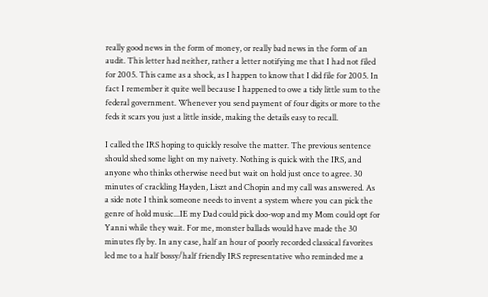really good news in the form of money, or really bad news in the form of an audit. This letter had neither, rather a letter notifying me that I had not filed for 2005. This came as a shock, as I happen to know that I did file for 2005. In fact I remember it quite well because I happened to owe a tidy little sum to the federal government. Whenever you send payment of four digits or more to the feds it scars you just a little inside, making the details easy to recall.

I called the IRS hoping to quickly resolve the matter. The previous sentence should shed some light on my naivety. Nothing is quick with the IRS, and anyone who thinks otherwise need but wait on hold just once to agree. 30 minutes of crackling Hayden, Liszt and Chopin and my call was answered. As a side note I think someone needs to invent a system where you can pick the genre of hold music...IE my Dad could pick doo-wop and my Mom could opt for Yanni while they wait. For me, monster ballads would have made the 30 minutes fly by. In any case, half an hour of poorly recorded classical favorites led me to a half bossy/half friendly IRS representative who reminded me a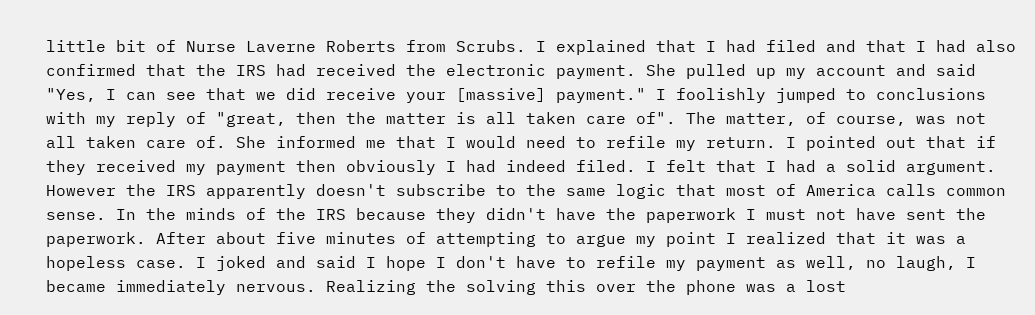little bit of Nurse Laverne Roberts from Scrubs. I explained that I had filed and that I had also confirmed that the IRS had received the electronic payment. She pulled up my account and said "Yes, I can see that we did receive your [massive] payment." I foolishly jumped to conclusions with my reply of "great, then the matter is all taken care of". The matter, of course, was not all taken care of. She informed me that I would need to refile my return. I pointed out that if they received my payment then obviously I had indeed filed. I felt that I had a solid argument. However the IRS apparently doesn't subscribe to the same logic that most of America calls common sense. In the minds of the IRS because they didn't have the paperwork I must not have sent the paperwork. After about five minutes of attempting to argue my point I realized that it was a hopeless case. I joked and said I hope I don't have to refile my payment as well, no laugh, I became immediately nervous. Realizing the solving this over the phone was a lost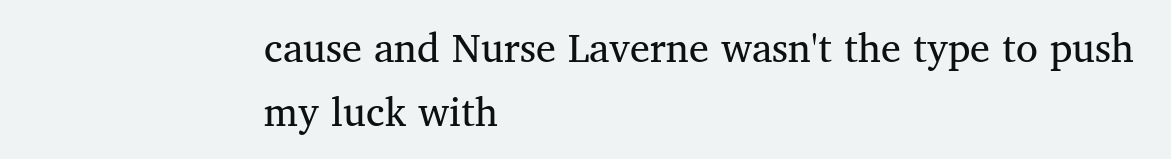cause and Nurse Laverne wasn't the type to push my luck with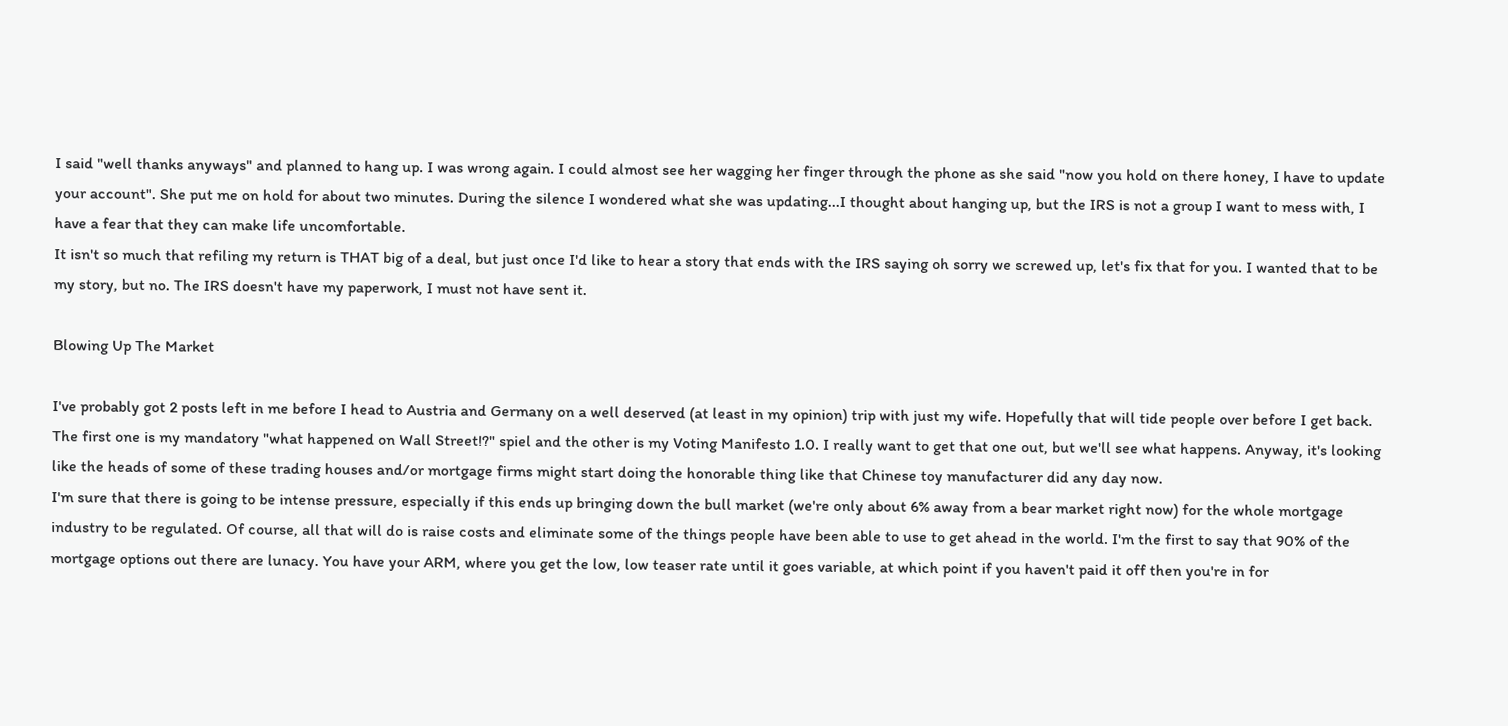I said "well thanks anyways" and planned to hang up. I was wrong again. I could almost see her wagging her finger through the phone as she said "now you hold on there honey, I have to update your account". She put me on hold for about two minutes. During the silence I wondered what she was updating...I thought about hanging up, but the IRS is not a group I want to mess with, I have a fear that they can make life uncomfortable.
It isn't so much that refiling my return is THAT big of a deal, but just once I'd like to hear a story that ends with the IRS saying oh sorry we screwed up, let's fix that for you. I wanted that to be my story, but no. The IRS doesn't have my paperwork, I must not have sent it.

Blowing Up The Market

I've probably got 2 posts left in me before I head to Austria and Germany on a well deserved (at least in my opinion) trip with just my wife. Hopefully that will tide people over before I get back. The first one is my mandatory "what happened on Wall Street!?" spiel and the other is my Voting Manifesto 1.0. I really want to get that one out, but we'll see what happens. Anyway, it's looking like the heads of some of these trading houses and/or mortgage firms might start doing the honorable thing like that Chinese toy manufacturer did any day now.
I'm sure that there is going to be intense pressure, especially if this ends up bringing down the bull market (we're only about 6% away from a bear market right now) for the whole mortgage industry to be regulated. Of course, all that will do is raise costs and eliminate some of the things people have been able to use to get ahead in the world. I'm the first to say that 90% of the mortgage options out there are lunacy. You have your ARM, where you get the low, low teaser rate until it goes variable, at which point if you haven't paid it off then you're in for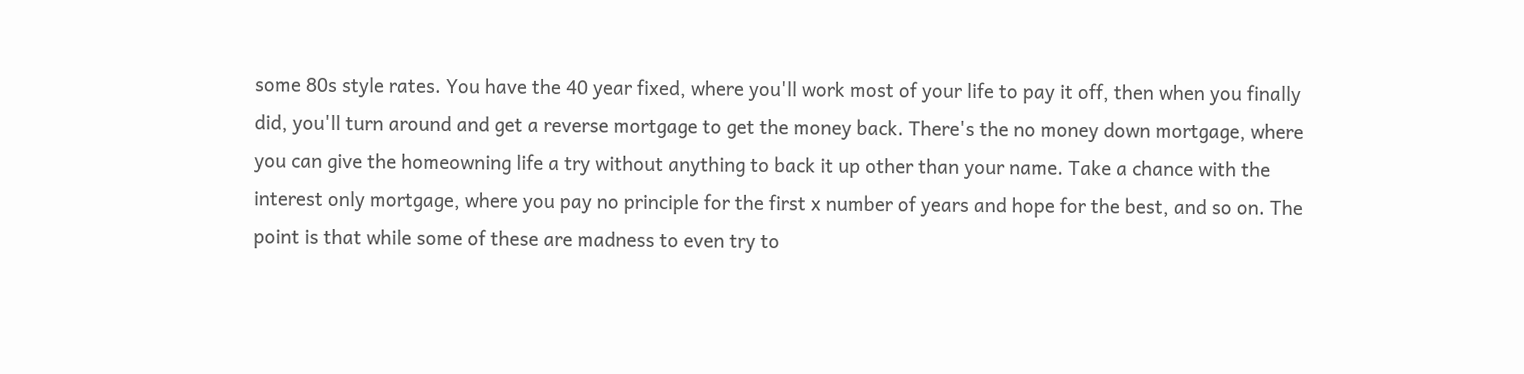some 80s style rates. You have the 40 year fixed, where you'll work most of your life to pay it off, then when you finally did, you'll turn around and get a reverse mortgage to get the money back. There's the no money down mortgage, where you can give the homeowning life a try without anything to back it up other than your name. Take a chance with the interest only mortgage, where you pay no principle for the first x number of years and hope for the best, and so on. The point is that while some of these are madness to even try to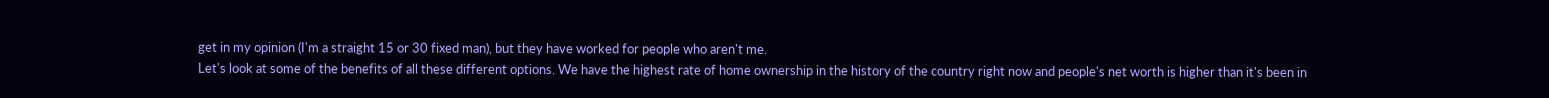get in my opinion (I'm a straight 15 or 30 fixed man), but they have worked for people who aren't me.
Let's look at some of the benefits of all these different options. We have the highest rate of home ownership in the history of the country right now and people's net worth is higher than it's been in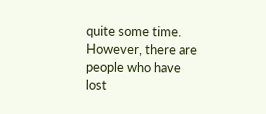quite some time. However, there are people who have lost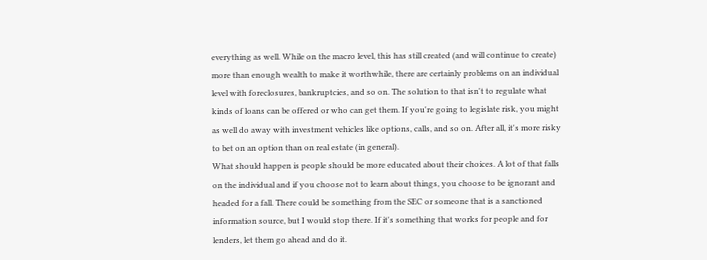everything as well. While on the macro level, this has still created (and will continue to create) more than enough wealth to make it worthwhile, there are certainly problems on an individual level with foreclosures, bankruptcies, and so on. The solution to that isn't to regulate what kinds of loans can be offered or who can get them. If you're going to legislate risk, you might as well do away with investment vehicles like options, calls, and so on. After all, it's more risky to bet on an option than on real estate (in general).
What should happen is people should be more educated about their choices. A lot of that falls on the individual and if you choose not to learn about things, you choose to be ignorant and headed for a fall. There could be something from the SEC or someone that is a sanctioned information source, but I would stop there. If it's something that works for people and for lenders, let them go ahead and do it.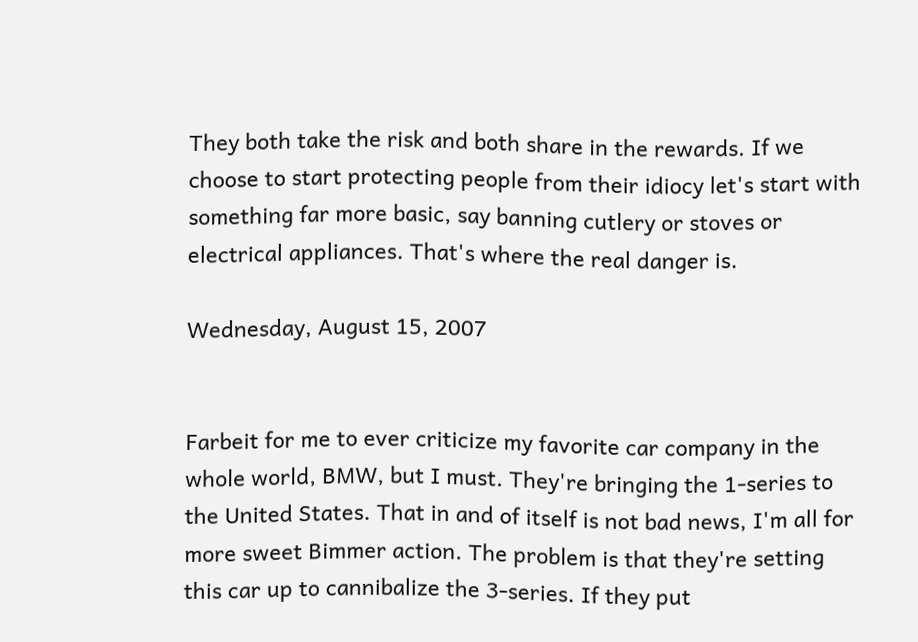They both take the risk and both share in the rewards. If we choose to start protecting people from their idiocy let's start with something far more basic, say banning cutlery or stoves or electrical appliances. That's where the real danger is.

Wednesday, August 15, 2007


Farbeit for me to ever criticize my favorite car company in the whole world, BMW, but I must. They're bringing the 1-series to the United States. That in and of itself is not bad news, I'm all for more sweet Bimmer action. The problem is that they're setting this car up to cannibalize the 3-series. If they put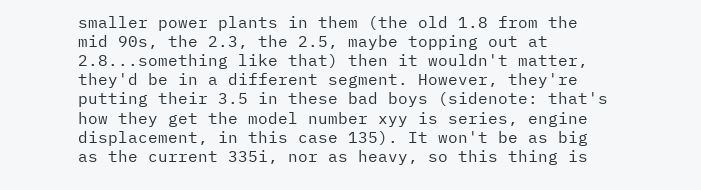smaller power plants in them (the old 1.8 from the mid 90s, the 2.3, the 2.5, maybe topping out at 2.8...something like that) then it wouldn't matter, they'd be in a different segment. However, they're putting their 3.5 in these bad boys (sidenote: that's how they get the model number xyy is series, engine displacement, in this case 135). It won't be as big as the current 335i, nor as heavy, so this thing is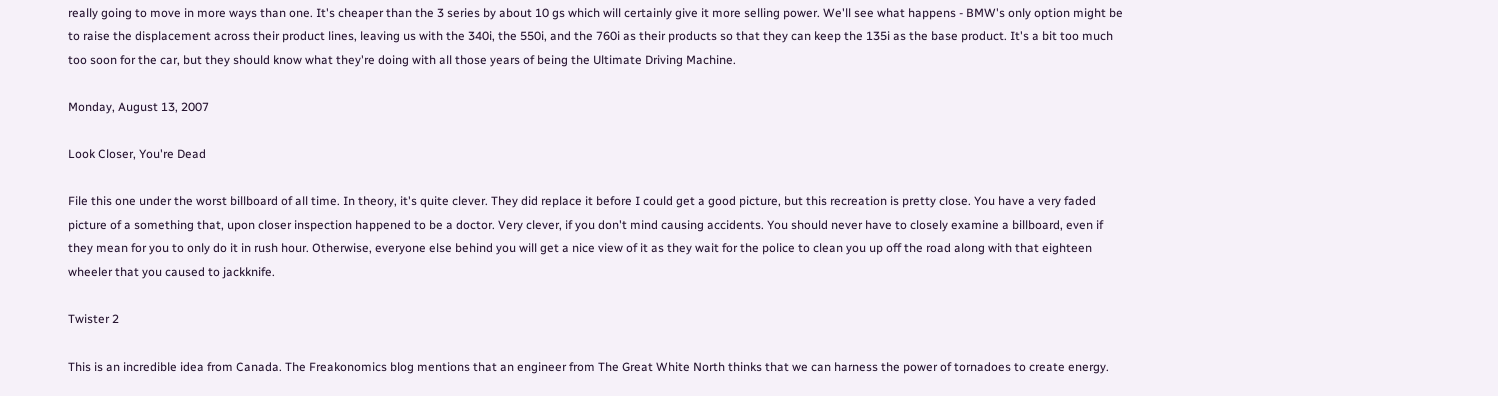really going to move in more ways than one. It's cheaper than the 3 series by about 10 gs which will certainly give it more selling power. We'll see what happens - BMW's only option might be to raise the displacement across their product lines, leaving us with the 340i, the 550i, and the 760i as their products so that they can keep the 135i as the base product. It's a bit too much too soon for the car, but they should know what they're doing with all those years of being the Ultimate Driving Machine.

Monday, August 13, 2007

Look Closer, You're Dead

File this one under the worst billboard of all time. In theory, it's quite clever. They did replace it before I could get a good picture, but this recreation is pretty close. You have a very faded picture of a something that, upon closer inspection happened to be a doctor. Very clever, if you don't mind causing accidents. You should never have to closely examine a billboard, even if they mean for you to only do it in rush hour. Otherwise, everyone else behind you will get a nice view of it as they wait for the police to clean you up off the road along with that eighteen wheeler that you caused to jackknife.

Twister 2

This is an incredible idea from Canada. The Freakonomics blog mentions that an engineer from The Great White North thinks that we can harness the power of tornadoes to create energy.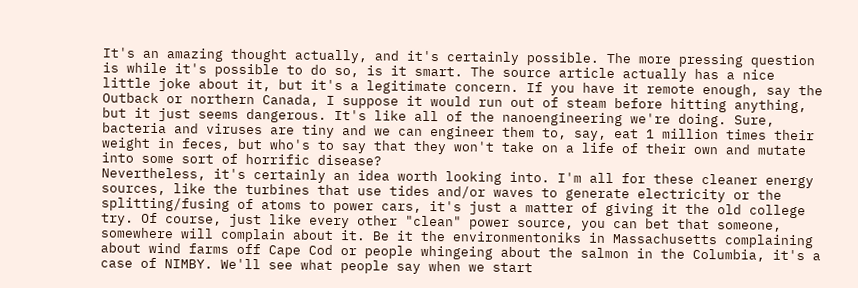It's an amazing thought actually, and it's certainly possible. The more pressing question is while it's possible to do so, is it smart. The source article actually has a nice little joke about it, but it's a legitimate concern. If you have it remote enough, say the Outback or northern Canada, I suppose it would run out of steam before hitting anything, but it just seems dangerous. It's like all of the nanoengineering we're doing. Sure, bacteria and viruses are tiny and we can engineer them to, say, eat 1 million times their weight in feces, but who's to say that they won't take on a life of their own and mutate into some sort of horrific disease?
Nevertheless, it's certainly an idea worth looking into. I'm all for these cleaner energy sources, like the turbines that use tides and/or waves to generate electricity or the splitting/fusing of atoms to power cars, it's just a matter of giving it the old college try. Of course, just like every other "clean" power source, you can bet that someone, somewhere will complain about it. Be it the environmentoniks in Massachusetts complaining about wind farms off Cape Cod or people whingeing about the salmon in the Columbia, it's a case of NIMBY. We'll see what people say when we start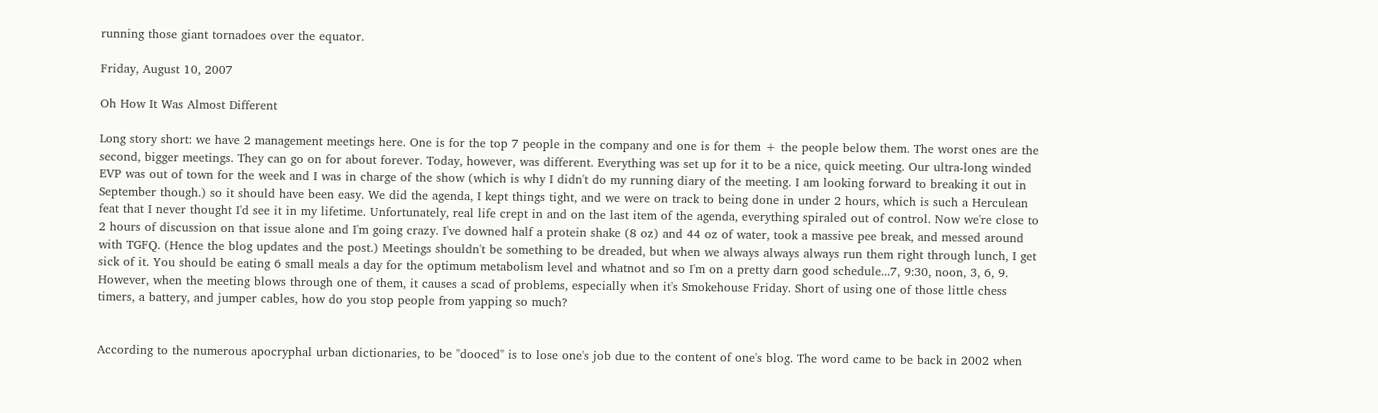running those giant tornadoes over the equator.

Friday, August 10, 2007

Oh How It Was Almost Different

Long story short: we have 2 management meetings here. One is for the top 7 people in the company and one is for them + the people below them. The worst ones are the second, bigger meetings. They can go on for about forever. Today, however, was different. Everything was set up for it to be a nice, quick meeting. Our ultra-long winded EVP was out of town for the week and I was in charge of the show (which is why I didn't do my running diary of the meeting. I am looking forward to breaking it out in September though.) so it should have been easy. We did the agenda, I kept things tight, and we were on track to being done in under 2 hours, which is such a Herculean feat that I never thought I'd see it in my lifetime. Unfortunately, real life crept in and on the last item of the agenda, everything spiraled out of control. Now we're close to 2 hours of discussion on that issue alone and I'm going crazy. I've downed half a protein shake (8 oz) and 44 oz of water, took a massive pee break, and messed around with TGFQ. (Hence the blog updates and the post.) Meetings shouldn't be something to be dreaded, but when we always always always run them right through lunch, I get sick of it. You should be eating 6 small meals a day for the optimum metabolism level and whatnot and so I'm on a pretty darn good schedule...7, 9:30, noon, 3, 6, 9. However, when the meeting blows through one of them, it causes a scad of problems, especially when it's Smokehouse Friday. Short of using one of those little chess timers, a battery, and jumper cables, how do you stop people from yapping so much?


According to the numerous apocryphal urban dictionaries, to be "dooced" is to lose one's job due to the content of one's blog. The word came to be back in 2002 when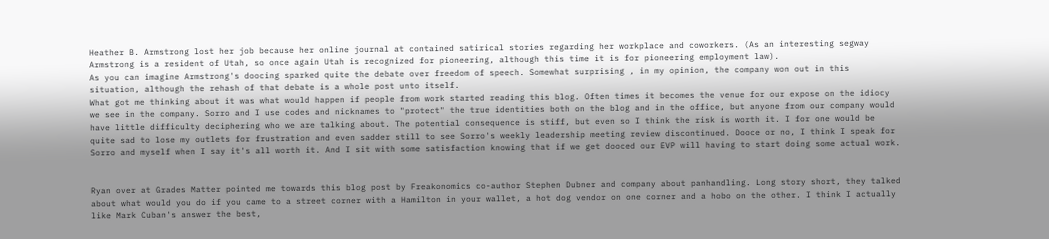Heather B. Armstrong lost her job because her online journal at contained satirical stories regarding her workplace and coworkers. (As an interesting segway Armstrong is a resident of Utah, so once again Utah is recognized for pioneering, although this time it is for pioneering employment law).
As you can imagine Armstrong's doocing sparked quite the debate over freedom of speech. Somewhat surprising , in my opinion, the company won out in this situation, although the rehash of that debate is a whole post unto itself.
What got me thinking about it was what would happen if people from work started reading this blog. Often times it becomes the venue for our expose on the idiocy we see in the company. Sorro and I use codes and nicknames to "protect" the true identities both on the blog and in the office, but anyone from our company would have little difficulty deciphering who we are talking about. The potential consequence is stiff, but even so I think the risk is worth it. I for one would be quite sad to lose my outlets for frustration and even sadder still to see Sorro's weekly leadership meeting review discontinued. Dooce or no, I think I speak for Sorro and myself when I say it's all worth it. And I sit with some satisfaction knowing that if we get dooced our EVP will having to start doing some actual work.


Ryan over at Grades Matter pointed me towards this blog post by Freakonomics co-author Stephen Dubner and company about panhandling. Long story short, they talked about what would you do if you came to a street corner with a Hamilton in your wallet, a hot dog vendor on one corner and a hobo on the other. I think I actually like Mark Cuban's answer the best,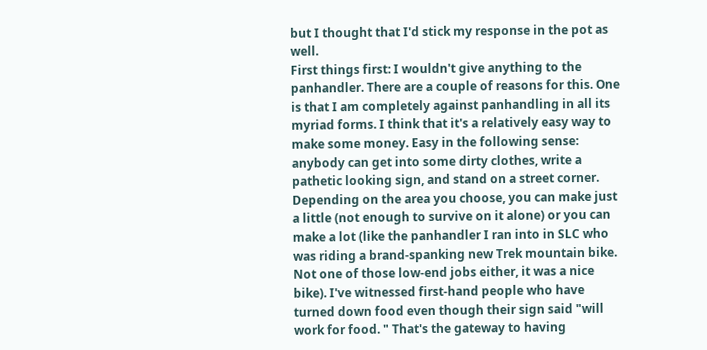but I thought that I'd stick my response in the pot as well.
First things first: I wouldn't give anything to the panhandler. There are a couple of reasons for this. One is that I am completely against panhandling in all its myriad forms. I think that it's a relatively easy way to make some money. Easy in the following sense: anybody can get into some dirty clothes, write a pathetic looking sign, and stand on a street corner. Depending on the area you choose, you can make just a little (not enough to survive on it alone) or you can make a lot (like the panhandler I ran into in SLC who was riding a brand-spanking new Trek mountain bike. Not one of those low-end jobs either, it was a nice bike). I've witnessed first-hand people who have turned down food even though their sign said "will work for food. " That's the gateway to having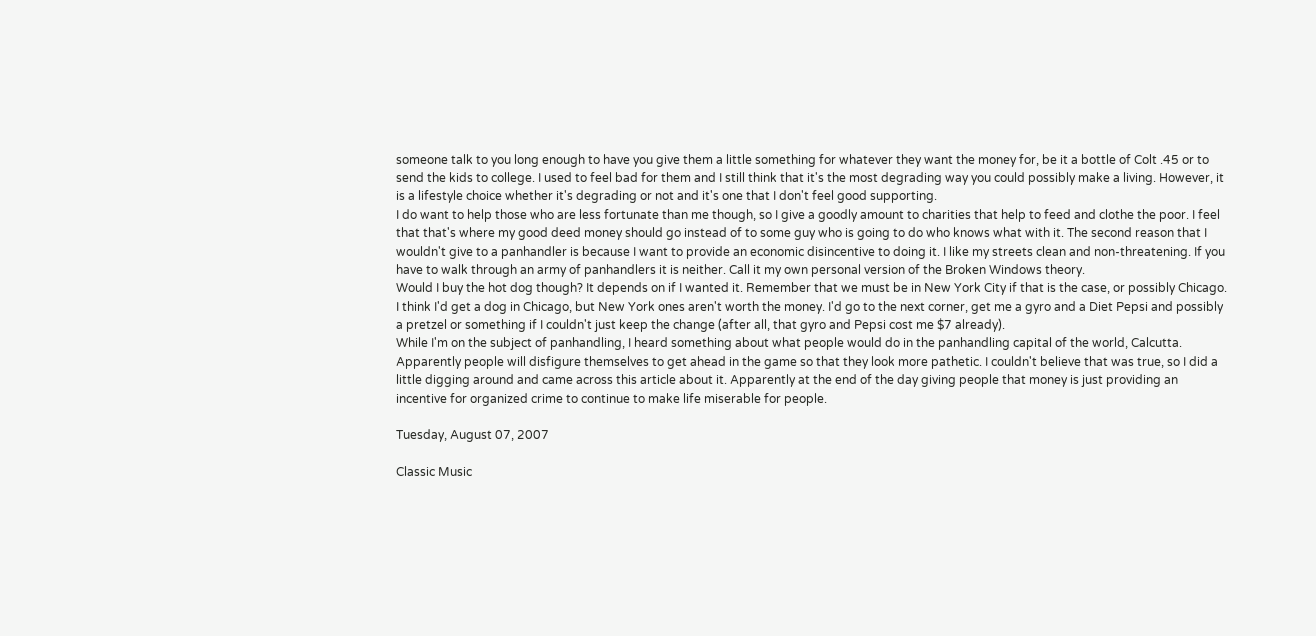someone talk to you long enough to have you give them a little something for whatever they want the money for, be it a bottle of Colt .45 or to send the kids to college. I used to feel bad for them and I still think that it's the most degrading way you could possibly make a living. However, it is a lifestyle choice whether it's degrading or not and it's one that I don't feel good supporting.
I do want to help those who are less fortunate than me though, so I give a goodly amount to charities that help to feed and clothe the poor. I feel that that's where my good deed money should go instead of to some guy who is going to do who knows what with it. The second reason that I wouldn't give to a panhandler is because I want to provide an economic disincentive to doing it. I like my streets clean and non-threatening. If you have to walk through an army of panhandlers it is neither. Call it my own personal version of the Broken Windows theory.
Would I buy the hot dog though? It depends on if I wanted it. Remember that we must be in New York City if that is the case, or possibly Chicago. I think I'd get a dog in Chicago, but New York ones aren't worth the money. I'd go to the next corner, get me a gyro and a Diet Pepsi and possibly a pretzel or something if I couldn't just keep the change (after all, that gyro and Pepsi cost me $7 already).
While I'm on the subject of panhandling, I heard something about what people would do in the panhandling capital of the world, Calcutta. Apparently people will disfigure themselves to get ahead in the game so that they look more pathetic. I couldn't believe that was true, so I did a little digging around and came across this article about it. Apparently at the end of the day giving people that money is just providing an incentive for organized crime to continue to make life miserable for people.

Tuesday, August 07, 2007

Classic Music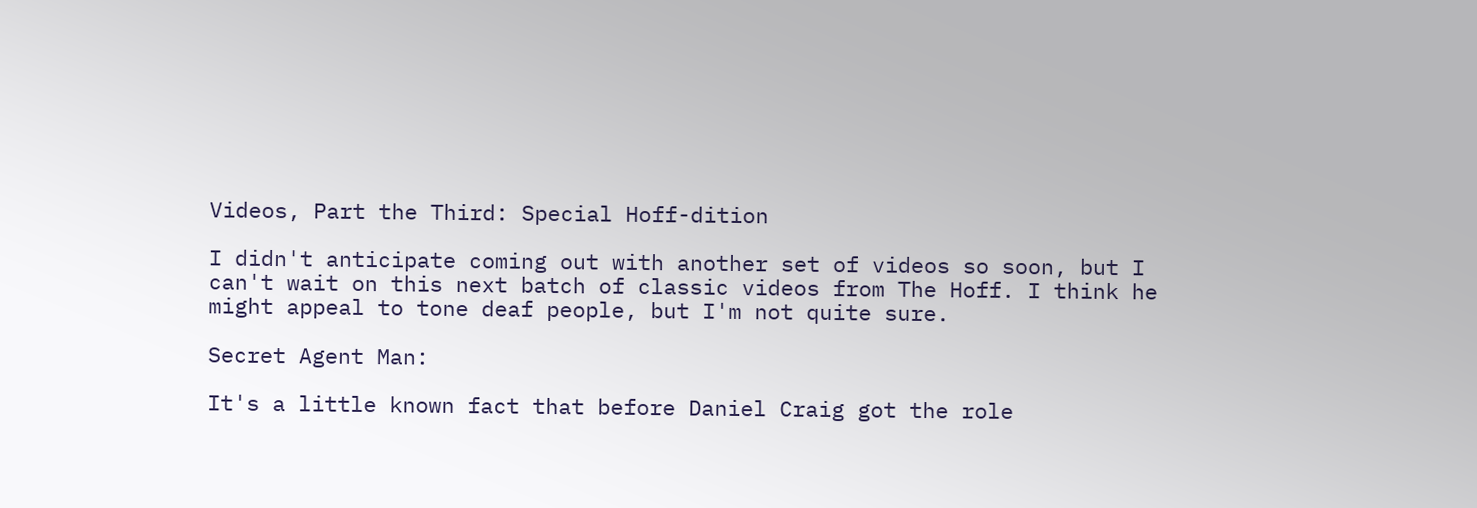Videos, Part the Third: Special Hoff-dition

I didn't anticipate coming out with another set of videos so soon, but I can't wait on this next batch of classic videos from The Hoff. I think he might appeal to tone deaf people, but I'm not quite sure.

Secret Agent Man:

It's a little known fact that before Daniel Craig got the role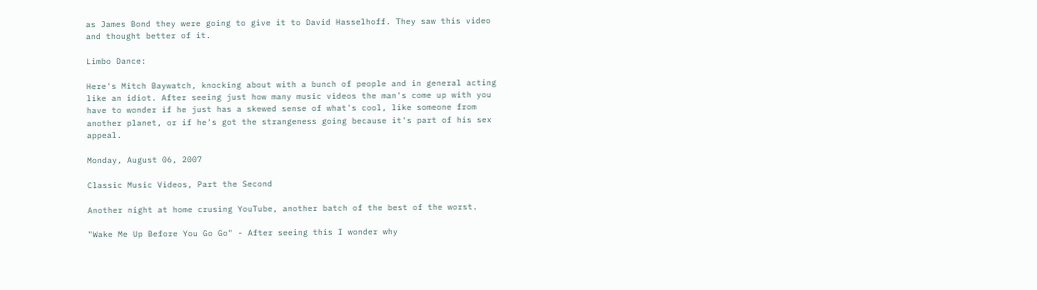as James Bond they were going to give it to David Hasselhoff. They saw this video and thought better of it.

Limbo Dance:

Here's Mitch Baywatch, knocking about with a bunch of people and in general acting like an idiot. After seeing just how many music videos the man's come up with you have to wonder if he just has a skewed sense of what's cool, like someone from another planet, or if he's got the strangeness going because it's part of his sex appeal.

Monday, August 06, 2007

Classic Music Videos, Part the Second

Another night at home crusing YouTube, another batch of the best of the worst.

"Wake Me Up Before You Go Go" - After seeing this I wonder why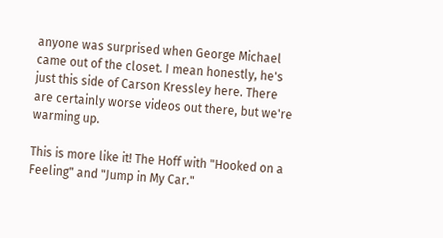anyone was surprised when George Michael came out of the closet. I mean honestly, he's just this side of Carson Kressley here. There are certainly worse videos out there, but we're warming up.

This is more like it! The Hoff with "Hooked on a Feeling" and "Jump in My Car."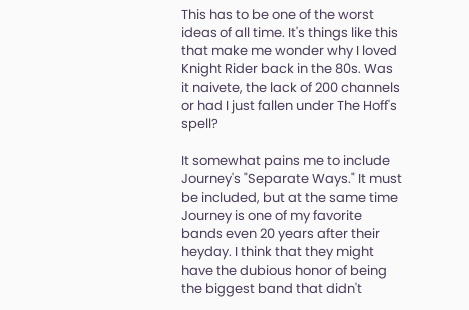This has to be one of the worst ideas of all time. It's things like this that make me wonder why I loved Knight Rider back in the 80s. Was it naivete, the lack of 200 channels or had I just fallen under The Hoff's spell?

It somewhat pains me to include Journey's "Separate Ways." It must be included, but at the same time Journey is one of my favorite bands even 20 years after their heyday. I think that they might have the dubious honor of being the biggest band that didn't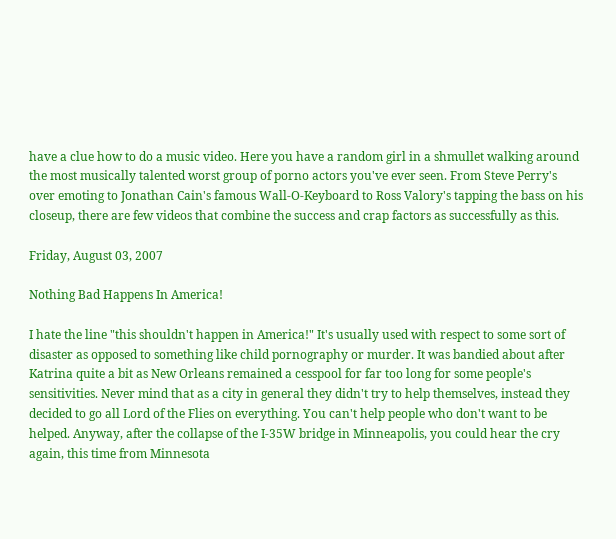have a clue how to do a music video. Here you have a random girl in a shmullet walking around the most musically talented worst group of porno actors you've ever seen. From Steve Perry's over emoting to Jonathan Cain's famous Wall-O-Keyboard to Ross Valory's tapping the bass on his closeup, there are few videos that combine the success and crap factors as successfully as this.

Friday, August 03, 2007

Nothing Bad Happens In America!

I hate the line "this shouldn't happen in America!" It's usually used with respect to some sort of disaster as opposed to something like child pornography or murder. It was bandied about after Katrina quite a bit as New Orleans remained a cesspool for far too long for some people's sensitivities. Never mind that as a city in general they didn't try to help themselves, instead they decided to go all Lord of the Flies on everything. You can't help people who don't want to be helped. Anyway, after the collapse of the I-35W bridge in Minneapolis, you could hear the cry again, this time from Minnesota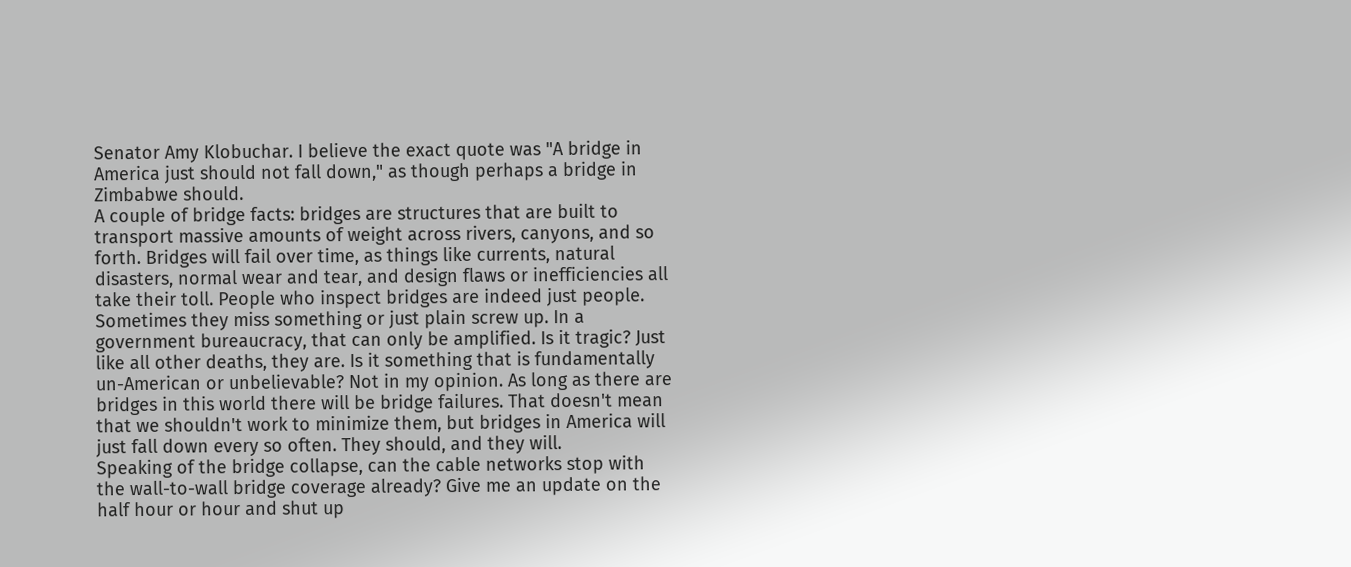Senator Amy Klobuchar. I believe the exact quote was "A bridge in America just should not fall down," as though perhaps a bridge in Zimbabwe should.
A couple of bridge facts: bridges are structures that are built to transport massive amounts of weight across rivers, canyons, and so forth. Bridges will fail over time, as things like currents, natural disasters, normal wear and tear, and design flaws or inefficiencies all take their toll. People who inspect bridges are indeed just people. Sometimes they miss something or just plain screw up. In a government bureaucracy, that can only be amplified. Is it tragic? Just like all other deaths, they are. Is it something that is fundamentally un-American or unbelievable? Not in my opinion. As long as there are bridges in this world there will be bridge failures. That doesn't mean that we shouldn't work to minimize them, but bridges in America will just fall down every so often. They should, and they will.
Speaking of the bridge collapse, can the cable networks stop with the wall-to-wall bridge coverage already? Give me an update on the half hour or hour and shut up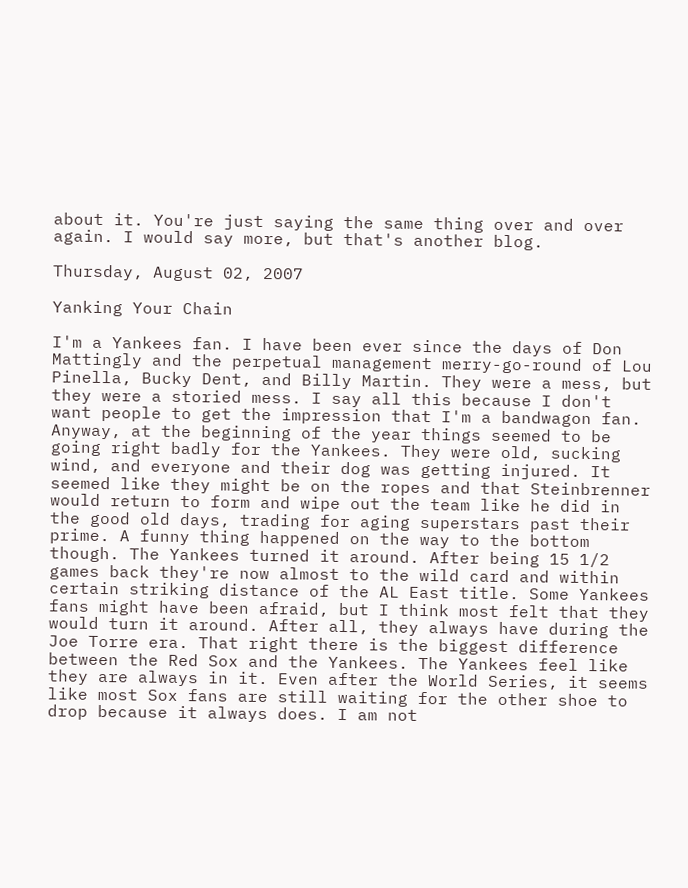about it. You're just saying the same thing over and over again. I would say more, but that's another blog.

Thursday, August 02, 2007

Yanking Your Chain

I'm a Yankees fan. I have been ever since the days of Don Mattingly and the perpetual management merry-go-round of Lou Pinella, Bucky Dent, and Billy Martin. They were a mess, but they were a storied mess. I say all this because I don't want people to get the impression that I'm a bandwagon fan.
Anyway, at the beginning of the year things seemed to be going right badly for the Yankees. They were old, sucking wind, and everyone and their dog was getting injured. It seemed like they might be on the ropes and that Steinbrenner would return to form and wipe out the team like he did in the good old days, trading for aging superstars past their prime. A funny thing happened on the way to the bottom though. The Yankees turned it around. After being 15 1/2 games back they're now almost to the wild card and within certain striking distance of the AL East title. Some Yankees fans might have been afraid, but I think most felt that they would turn it around. After all, they always have during the Joe Torre era. That right there is the biggest difference between the Red Sox and the Yankees. The Yankees feel like they are always in it. Even after the World Series, it seems like most Sox fans are still waiting for the other shoe to drop because it always does. I am not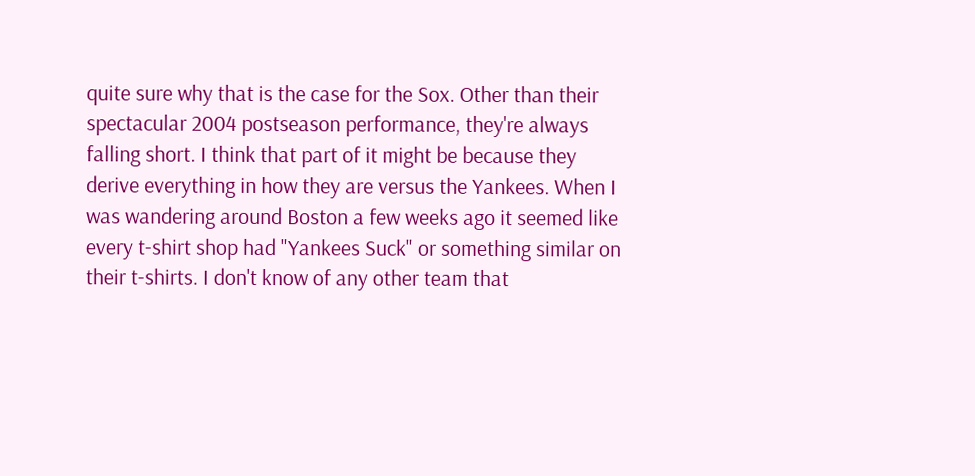quite sure why that is the case for the Sox. Other than their spectacular 2004 postseason performance, they're always falling short. I think that part of it might be because they derive everything in how they are versus the Yankees. When I was wandering around Boston a few weeks ago it seemed like every t-shirt shop had "Yankees Suck" or something similar on their t-shirts. I don't know of any other team that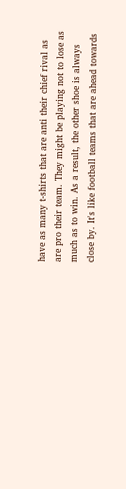have as many t-shirts that are anti their chief rival as are pro their team. They might be playing not to lose as much as to win. As a result, the other shoe is always close by. It's like football teams that are ahead towards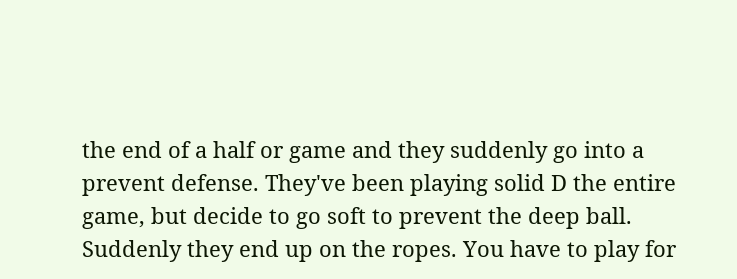the end of a half or game and they suddenly go into a prevent defense. They've been playing solid D the entire game, but decide to go soft to prevent the deep ball. Suddenly they end up on the ropes. You have to play for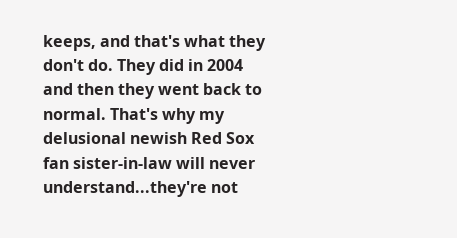keeps, and that's what they don't do. They did in 2004 and then they went back to normal. That's why my delusional newish Red Sox fan sister-in-law will never understand...they're not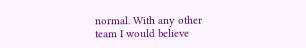normal. With any other team I would believe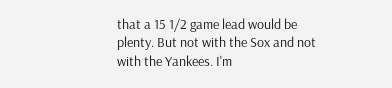that a 15 1/2 game lead would be plenty. But not with the Sox and not with the Yankees. I'm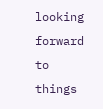looking forward to things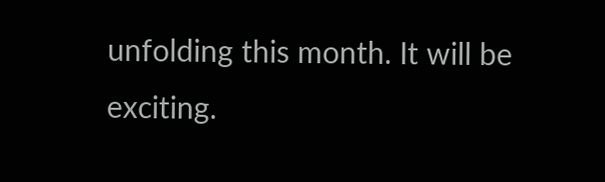unfolding this month. It will be exciting.